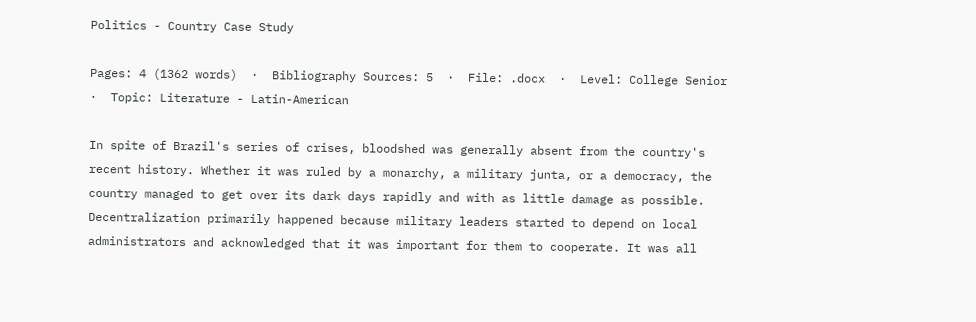Politics - Country Case Study

Pages: 4 (1362 words)  ·  Bibliography Sources: 5  ·  File: .docx  ·  Level: College Senior  ·  Topic: Literature - Latin-American

In spite of Brazil's series of crises, bloodshed was generally absent from the country's recent history. Whether it was ruled by a monarchy, a military junta, or a democracy, the country managed to get over its dark days rapidly and with as little damage as possible. Decentralization primarily happened because military leaders started to depend on local administrators and acknowledged that it was important for them to cooperate. It was all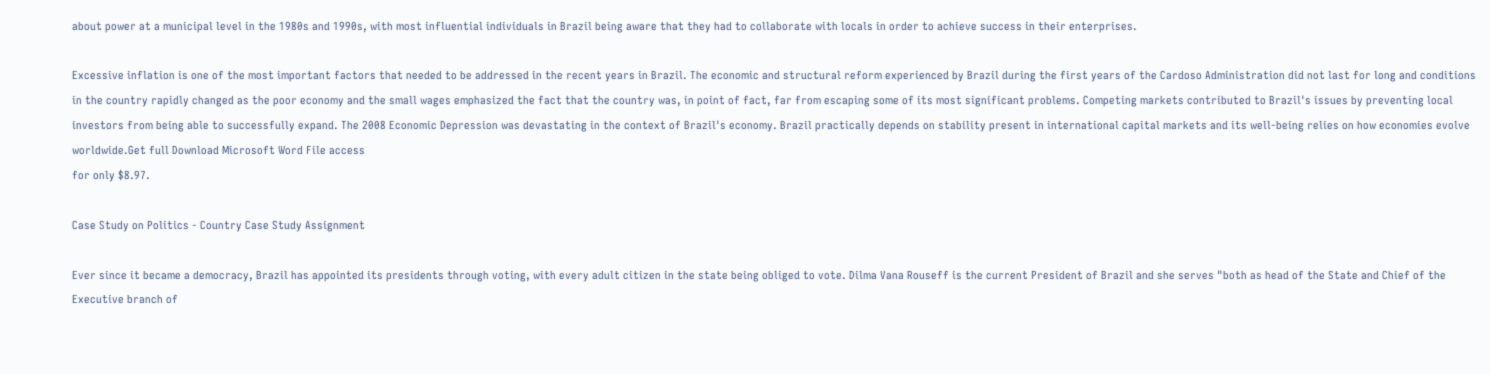about power at a municipal level in the 1980s and 1990s, with most influential individuals in Brazil being aware that they had to collaborate with locals in order to achieve success in their enterprises.

Excessive inflation is one of the most important factors that needed to be addressed in the recent years in Brazil. The economic and structural reform experienced by Brazil during the first years of the Cardoso Administration did not last for long and conditions in the country rapidly changed as the poor economy and the small wages emphasized the fact that the country was, in point of fact, far from escaping some of its most significant problems. Competing markets contributed to Brazil's issues by preventing local investors from being able to successfully expand. The 2008 Economic Depression was devastating in the context of Brazil's economy. Brazil practically depends on stability present in international capital markets and its well-being relies on how economies evolve worldwide.Get full Download Microsoft Word File access
for only $8.97.

Case Study on Politics - Country Case Study Assignment

Ever since it became a democracy, Brazil has appointed its presidents through voting, with every adult citizen in the state being obliged to vote. Dilma Vana Rouseff is the current President of Brazil and she serves "both as head of the State and Chief of the Executive branch of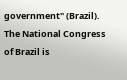government" (Brazil). The National Congress of Brazil is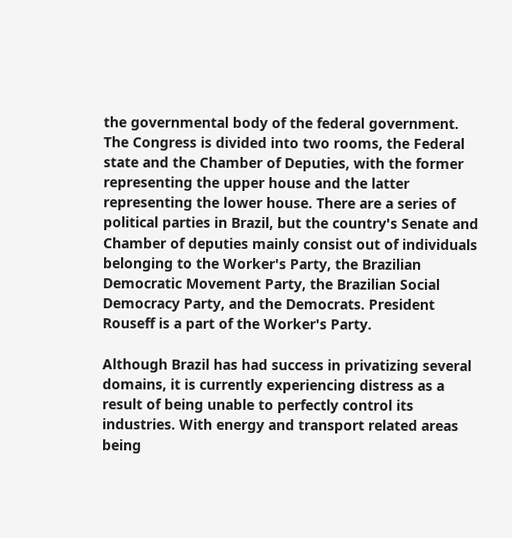the governmental body of the federal government. The Congress is divided into two rooms, the Federal state and the Chamber of Deputies, with the former representing the upper house and the latter representing the lower house. There are a series of political parties in Brazil, but the country's Senate and Chamber of deputies mainly consist out of individuals belonging to the Worker's Party, the Brazilian Democratic Movement Party, the Brazilian Social Democracy Party, and the Democrats. President Rouseff is a part of the Worker's Party.

Although Brazil has had success in privatizing several domains, it is currently experiencing distress as a result of being unable to perfectly control its industries. With energy and transport related areas being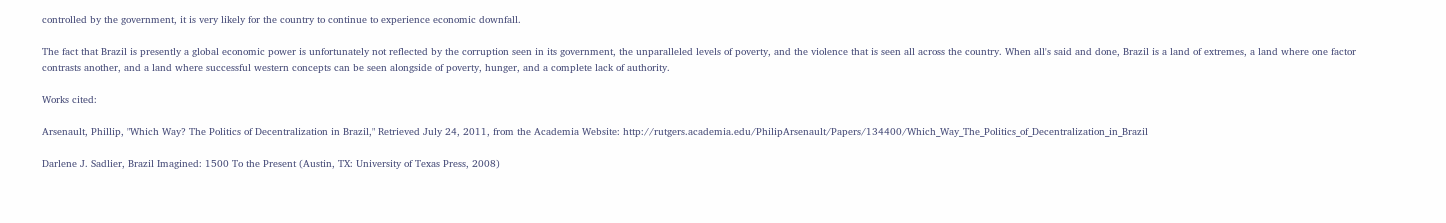controlled by the government, it is very likely for the country to continue to experience economic downfall.

The fact that Brazil is presently a global economic power is unfortunately not reflected by the corruption seen in its government, the unparalleled levels of poverty, and the violence that is seen all across the country. When all's said and done, Brazil is a land of extremes, a land where one factor contrasts another, and a land where successful western concepts can be seen alongside of poverty, hunger, and a complete lack of authority.

Works cited:

Arsenault, Phillip, "Which Way? The Politics of Decentralization in Brazil," Retrieved July 24, 2011, from the Academia Website: http://rutgers.academia.edu/PhilipArsenault/Papers/134400/Which_Way_The_Politics_of_Decentralization_in_Brazil

Darlene J. Sadlier, Brazil Imagined: 1500 To the Present (Austin, TX: University of Texas Press, 2008)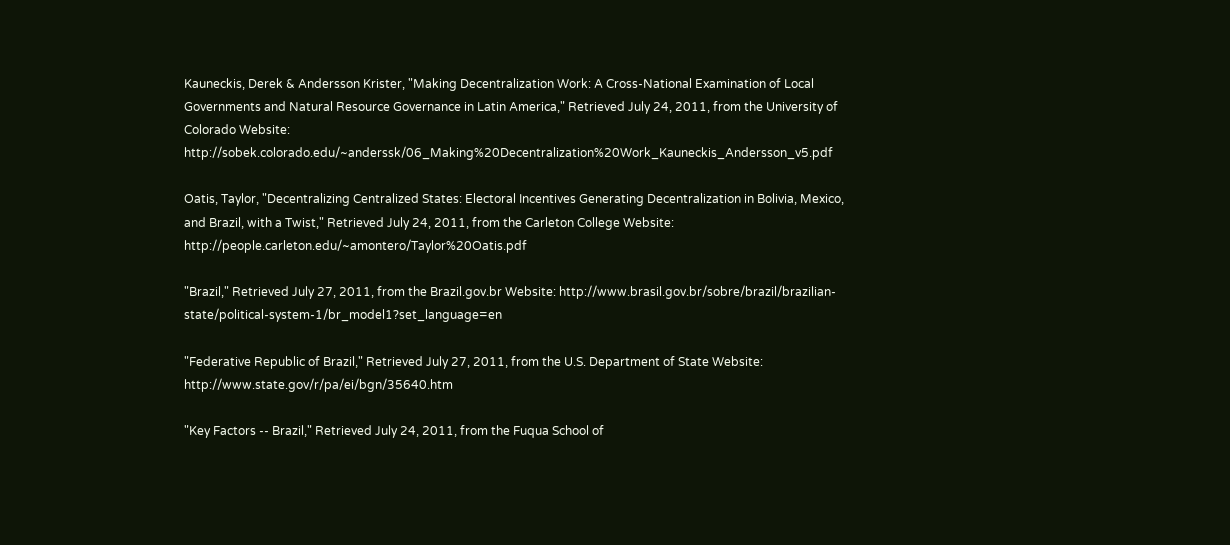Kauneckis, Derek & Andersson Krister, "Making Decentralization Work: A Cross-National Examination of Local Governments and Natural Resource Governance in Latin America," Retrieved July 24, 2011, from the University of Colorado Website: http://sobek.colorado.edu/~anderssk/06_Making%20Decentralization%20Work_Kauneckis_Andersson_v5.pdf

Oatis, Taylor, "Decentralizing Centralized States: Electoral Incentives Generating Decentralization in Bolivia, Mexico, and Brazil, with a Twist," Retrieved July 24, 2011, from the Carleton College Website: http://people.carleton.edu/~amontero/Taylor%20Oatis.pdf

"Brazil," Retrieved July 27, 2011, from the Brazil.gov.br Website: http://www.brasil.gov.br/sobre/brazil/brazilian-state/political-system-1/br_model1?set_language=en

"Federative Republic of Brazil," Retrieved July 27, 2011, from the U.S. Department of State Website: http://www.state.gov/r/pa/ei/bgn/35640.htm

"Key Factors -- Brazil," Retrieved July 24, 2011, from the Fuqua School of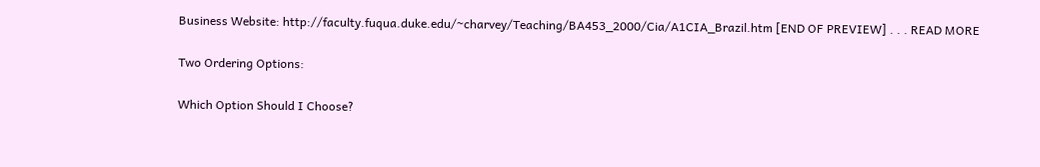Business Website: http://faculty.fuqua.duke.edu/~charvey/Teaching/BA453_2000/Cia/A1CIA_Brazil.htm [END OF PREVIEW] . . . READ MORE

Two Ordering Options:

Which Option Should I Choose?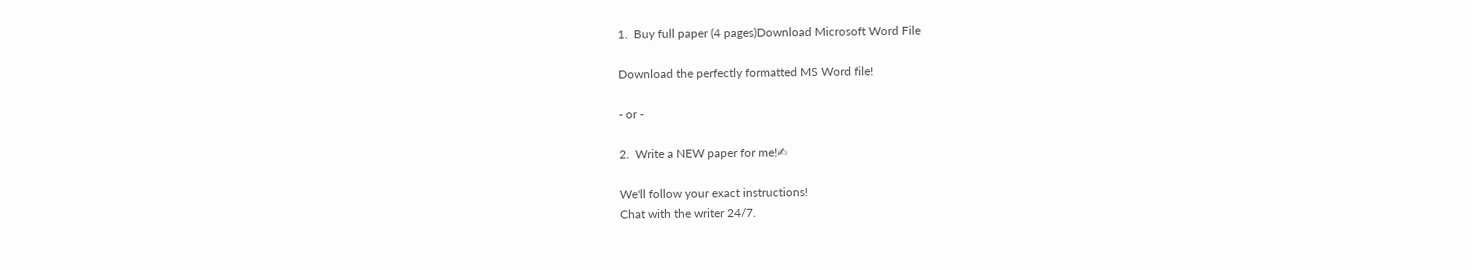1.  Buy full paper (4 pages)Download Microsoft Word File

Download the perfectly formatted MS Word file!

- or -

2.  Write a NEW paper for me!✍

We'll follow your exact instructions!
Chat with the writer 24/7.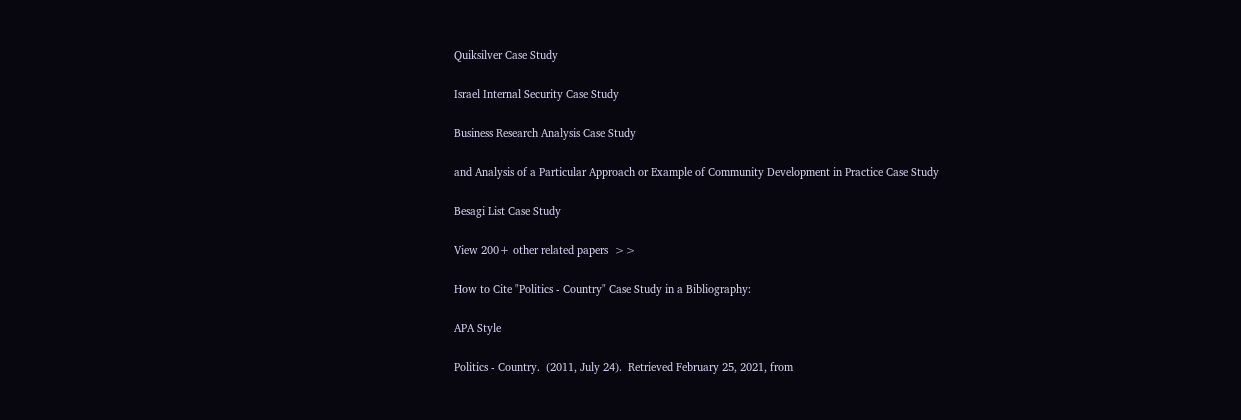Quiksilver Case Study

Israel Internal Security Case Study

Business Research Analysis Case Study

and Analysis of a Particular Approach or Example of Community Development in Practice Case Study

Besagi List Case Study

View 200+ other related papers  >>

How to Cite "Politics - Country" Case Study in a Bibliography:

APA Style

Politics - Country.  (2011, July 24).  Retrieved February 25, 2021, from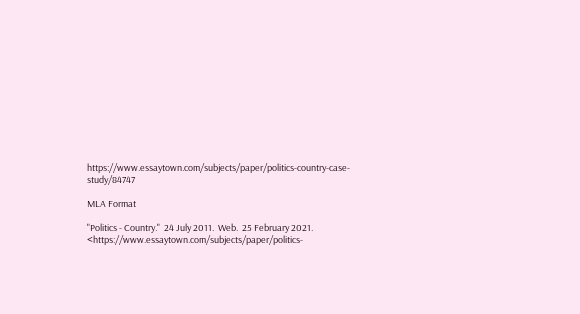https://www.essaytown.com/subjects/paper/politics-country-case-study/84747

MLA Format

"Politics - Country."  24 July 2011.  Web.  25 February 2021. <https://www.essaytown.com/subjects/paper/politics-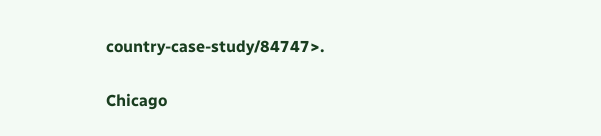country-case-study/84747>.

Chicago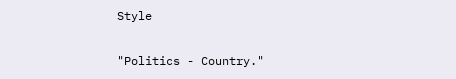Style

"Politics - Country."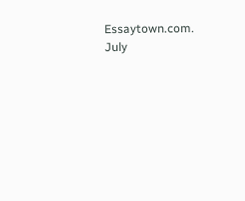Essaytown.com.  July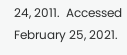24, 2011.  Accessed February 25, 2021.